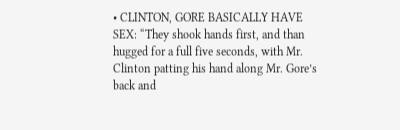• CLINTON, GORE BASICALLY HAVE SEX: “They shook hands first, and than hugged for a full five seconds, with Mr. Clinton patting his hand along Mr. Gore’s back and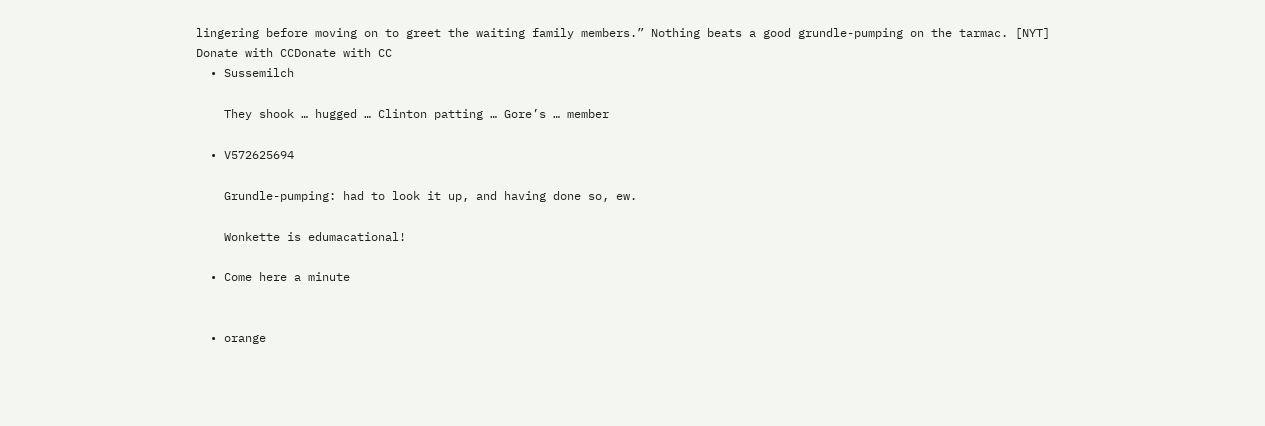lingering before moving on to greet the waiting family members.” Nothing beats a good grundle-pumping on the tarmac. [NYT]
Donate with CCDonate with CC
  • Sussemilch

    They shook … hugged … Clinton patting … Gore’s … member

  • V572625694

    Grundle-pumping: had to look it up, and having done so, ew.

    Wonkette is edumacational!

  • Come here a minute


  • orange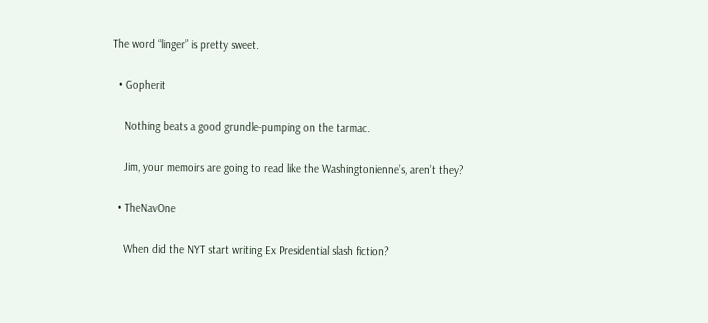The word “linger” is pretty sweet.

  • Gopherit

    Nothing beats a good grundle-pumping on the tarmac.

    Jim, your memoirs are going to read like the Washingtonienne’s, aren’t they?

  • TheNavOne

    When did the NYT start writing Ex Presidential slash fiction?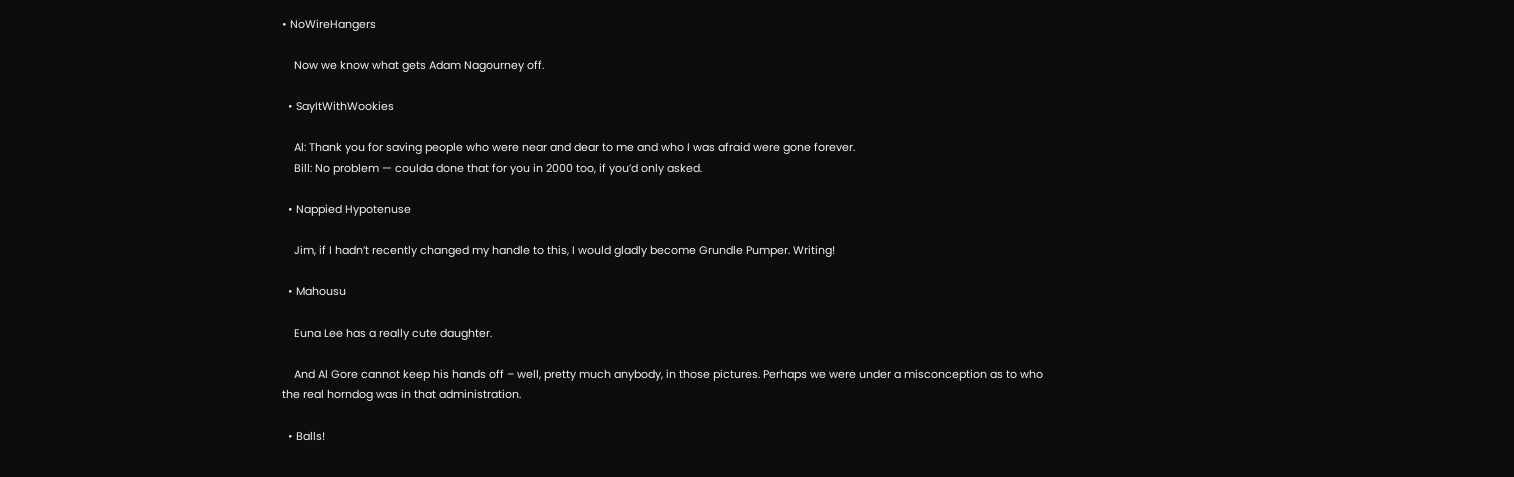• NoWireHangers

    Now we know what gets Adam Nagourney off.

  • SayItWithWookies

    Al: Thank you for saving people who were near and dear to me and who I was afraid were gone forever.
    Bill: No problem — coulda done that for you in 2000 too, if you’d only asked.

  • Nappied Hypotenuse

    Jim, if I hadn’t recently changed my handle to this, I would gladly become Grundle Pumper. Writing!

  • Mahousu

    Euna Lee has a really cute daughter.

    And Al Gore cannot keep his hands off – well, pretty much anybody, in those pictures. Perhaps we were under a misconception as to who the real horndog was in that administration.

  • Balls!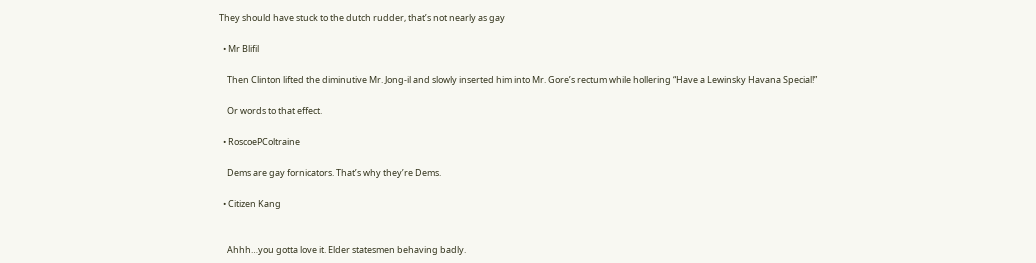They should have stuck to the dutch rudder, that’s not nearly as gay

  • Mr Blifil

    Then Clinton lifted the diminutive Mr. Jong-il and slowly inserted him into Mr. Gore’s rectum while hollering “Have a Lewinsky Havana Special!”

    Or words to that effect.

  • RoscoePColtraine

    Dems are gay fornicators. That’s why they’re Dems.

  • Citizen Kang


    Ahhh…you gotta love it. Elder statesmen behaving badly.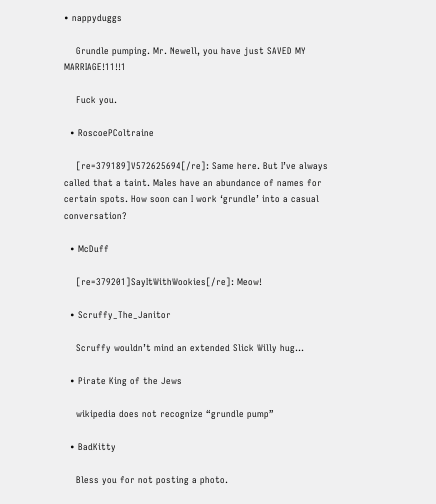• nappyduggs

    Grundle pumping. Mr. Newell, you have just SAVED MY MARRIAGE!11!!1

    Fuck you.

  • RoscoePColtraine

    [re=379189]V572625694[/re]: Same here. But I’ve always called that a taint. Males have an abundance of names for certain spots. How soon can I work ‘grundle’ into a casual conversation?

  • McDuff

    [re=379201]SayItWithWookies[/re]: Meow!

  • Scruffy_The_Janitor

    Scruffy wouldn’t mind an extended Slick Willy hug…

  • Pirate King of the Jews

    wikipedia does not recognize “grundle pump”

  • BadKitty

    Bless you for not posting a photo.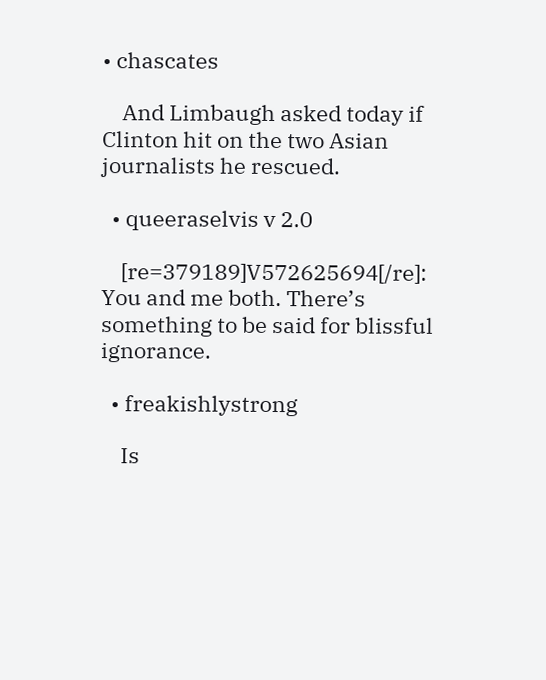• chascates

    And Limbaugh asked today if Clinton hit on the two Asian journalists he rescued.

  • queeraselvis v 2.0

    [re=379189]V572625694[/re]: You and me both. There’s something to be said for blissful ignorance.

  • freakishlystrong

    Is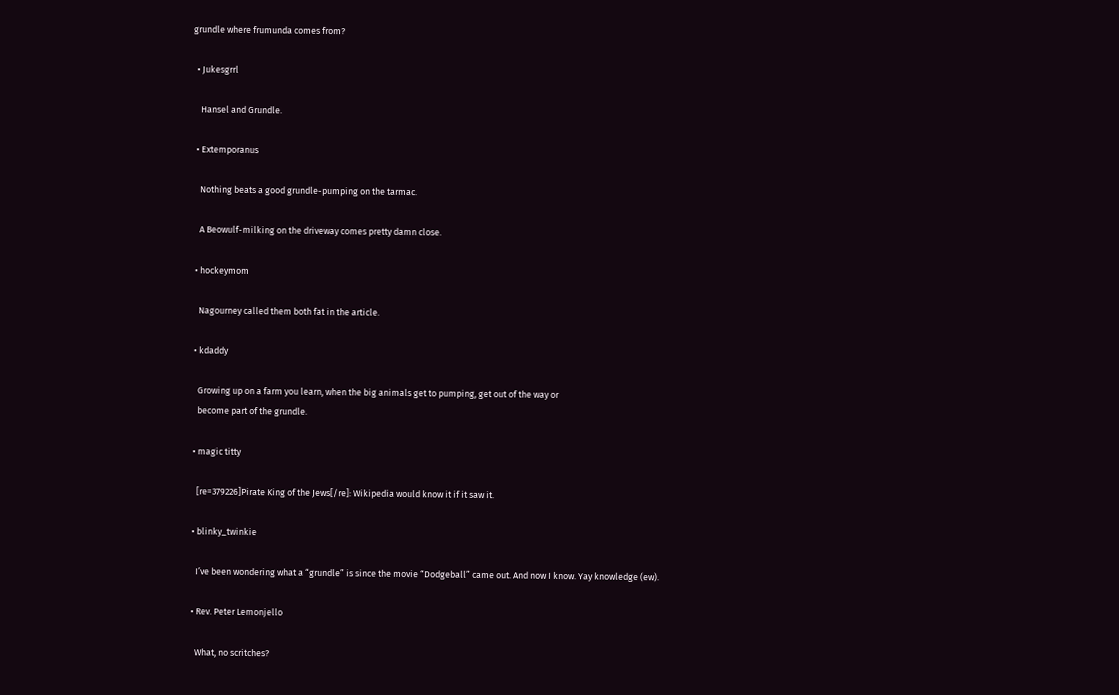grundle where frumunda comes from?

  • Jukesgrrl

    Hansel and Grundle.

  • Extemporanus

    Nothing beats a good grundle-pumping on the tarmac.

    A Beowulf-milking on the driveway comes pretty damn close.

  • hockeymom

    Nagourney called them both fat in the article.

  • kdaddy

    Growing up on a farm you learn, when the big animals get to pumping, get out of the way or
    become part of the grundle.

  • magic titty

    [re=379226]Pirate King of the Jews[/re]: Wikipedia would know it if it saw it.

  • blinky_twinkie

    I’ve been wondering what a “grundle” is since the movie “Dodgeball” came out. And now I know. Yay knowledge (ew).

  • Rev. Peter Lemonjello

    What, no scritches?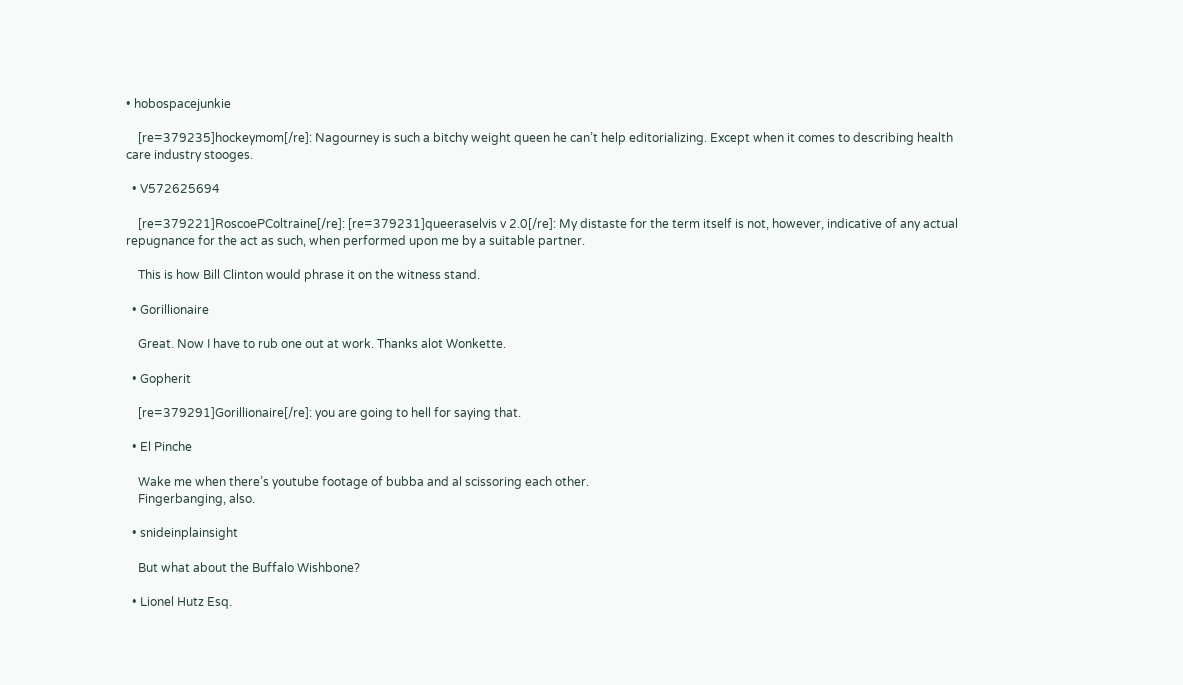• hobospacejunkie

    [re=379235]hockeymom[/re]: Nagourney is such a bitchy weight queen he can’t help editorializing. Except when it comes to describing health care industry stooges.

  • V572625694

    [re=379221]RoscoePColtraine[/re]: [re=379231]queeraselvis v 2.0[/re]: My distaste for the term itself is not, however, indicative of any actual repugnance for the act as such, when performed upon me by a suitable partner.

    This is how Bill Clinton would phrase it on the witness stand.

  • Gorillionaire

    Great. Now I have to rub one out at work. Thanks alot Wonkette.

  • Gopherit

    [re=379291]Gorillionaire[/re]: you are going to hell for saying that.

  • El Pinche

    Wake me when there’s youtube footage of bubba and al scissoring each other.
    Fingerbanging, also.

  • snideinplainsight

    But what about the Buffalo Wishbone?

  • Lionel Hutz Esq.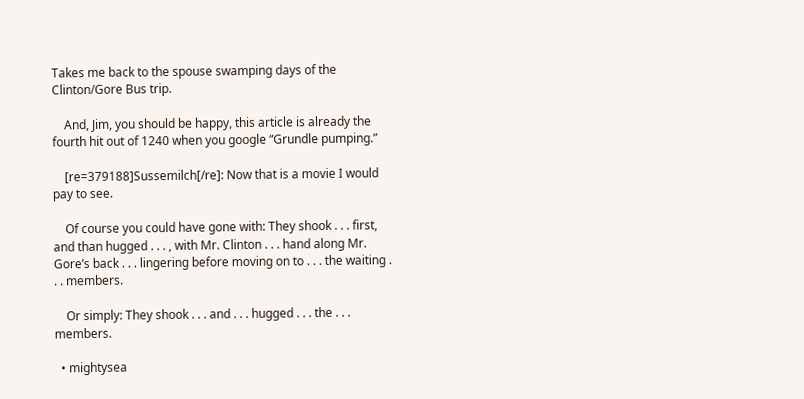Takes me back to the spouse swamping days of the Clinton/Gore Bus trip.

    And, Jim, you should be happy, this article is already the fourth hit out of 1240 when you google “Grundle pumping.”

    [re=379188]Sussemilch[/re]: Now that is a movie I would pay to see.

    Of course you could have gone with: They shook . . . first, and than hugged . . . , with Mr. Clinton . . . hand along Mr. Gore’s back . . . lingering before moving on to . . . the waiting . . . members.

    Or simply: They shook . . . and . . . hugged . . . the . . . members.

  • mightysea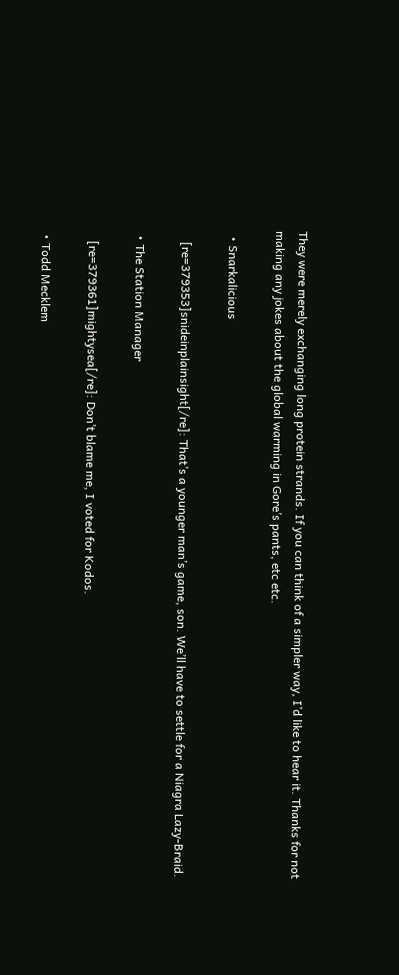They were merely exchanging long protein strands. If you can think of a simpler way, I’d like to hear it. Thanks for not making any jokes about the global warming in Gore’s pants, etc etc.

  • Snarkalicious

    [re=379353]snideinplainsight[/re]: That’s a younger man’s game, son. We’ll have to settle for a Niagra Lazy-Braid.

  • The Station Manager

    [re=379361]mightysea[/re]: Don’t blame me, I voted for Kodos.

  • Todd Mecklem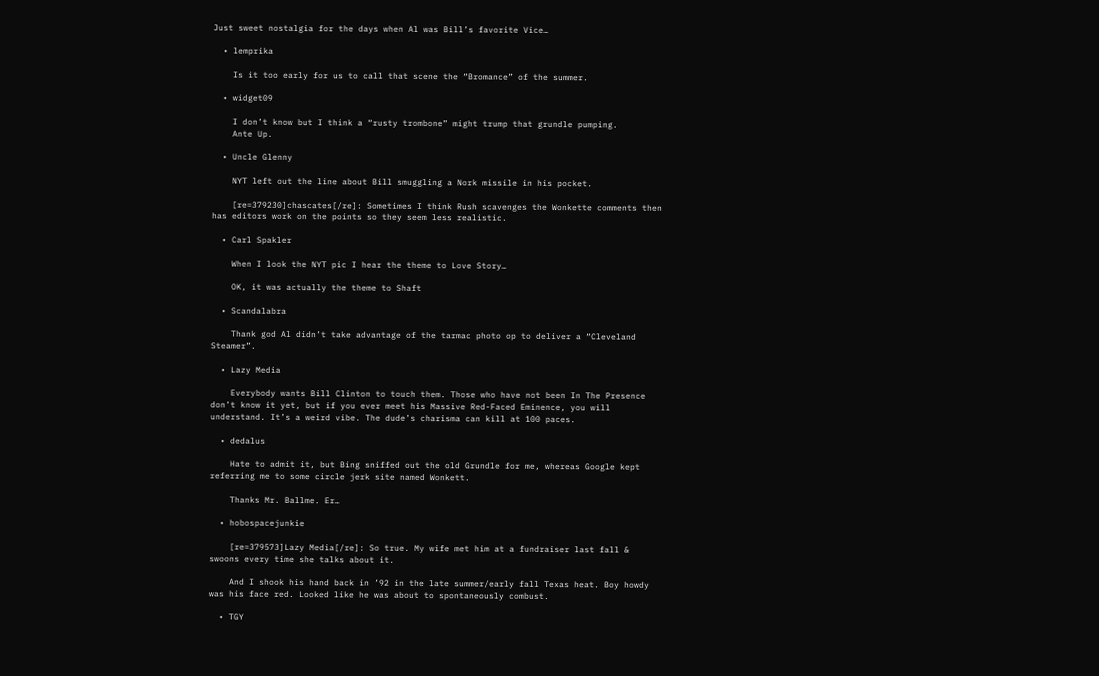Just sweet nostalgia for the days when Al was Bill’s favorite Vice…

  • lemprika

    Is it too early for us to call that scene the “Bromance” of the summer.

  • widget09

    I don’t know but I think a “rusty trombone” might trump that grundle pumping.
    Ante Up.

  • Uncle Glenny

    NYT left out the line about Bill smuggling a Nork missile in his pocket.

    [re=379230]chascates[/re]: Sometimes I think Rush scavenges the Wonkette comments then has editors work on the points so they seem less realistic.

  • Carl Spakler

    When I look the NYT pic I hear the theme to Love Story…

    OK, it was actually the theme to Shaft

  • Scandalabra

    Thank god Al didn’t take advantage of the tarmac photo op to deliver a “Cleveland Steamer”.

  • Lazy Media

    Everybody wants Bill Clinton to touch them. Those who have not been In The Presence don’t know it yet, but if you ever meet his Massive Red-Faced Eminence, you will understand. It’s a weird vibe. The dude’s charisma can kill at 100 paces.

  • dedalus

    Hate to admit it, but Bing sniffed out the old Grundle for me, whereas Google kept referring me to some circle jerk site named Wonkett.

    Thanks Mr. Ballme. Er…

  • hobospacejunkie

    [re=379573]Lazy Media[/re]: So true. My wife met him at a fundraiser last fall & swoons every time she talks about it.

    And I shook his hand back in ’92 in the late summer/early fall Texas heat. Boy howdy was his face red. Looked like he was about to spontaneously combust.

  • TGY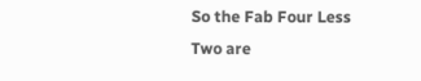So the Fab Four Less Two are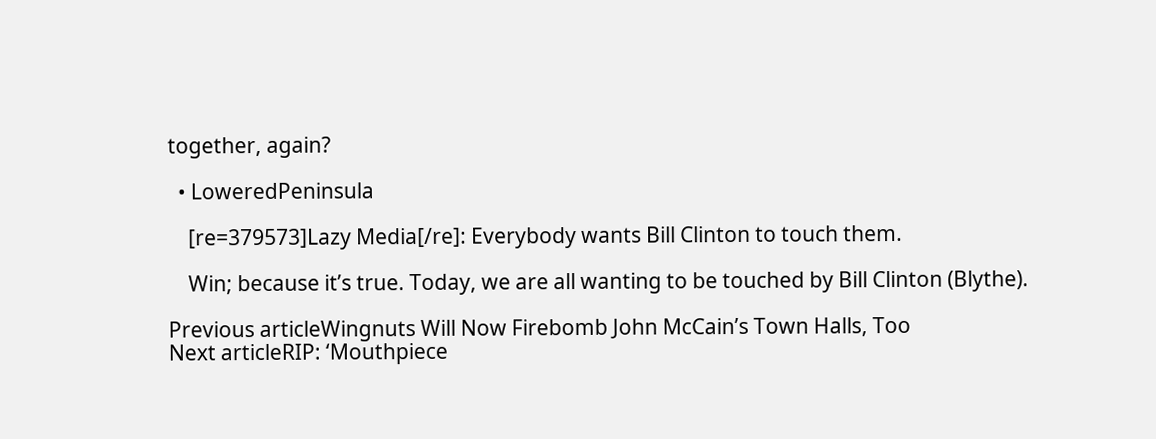together, again?

  • LoweredPeninsula

    [re=379573]Lazy Media[/re]: Everybody wants Bill Clinton to touch them.

    Win; because it’s true. Today, we are all wanting to be touched by Bill Clinton (Blythe).

Previous articleWingnuts Will Now Firebomb John McCain’s Town Halls, Too
Next articleRIP: ‘Mouthpiece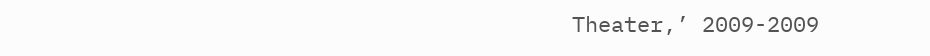Theater,’ 2009-2009